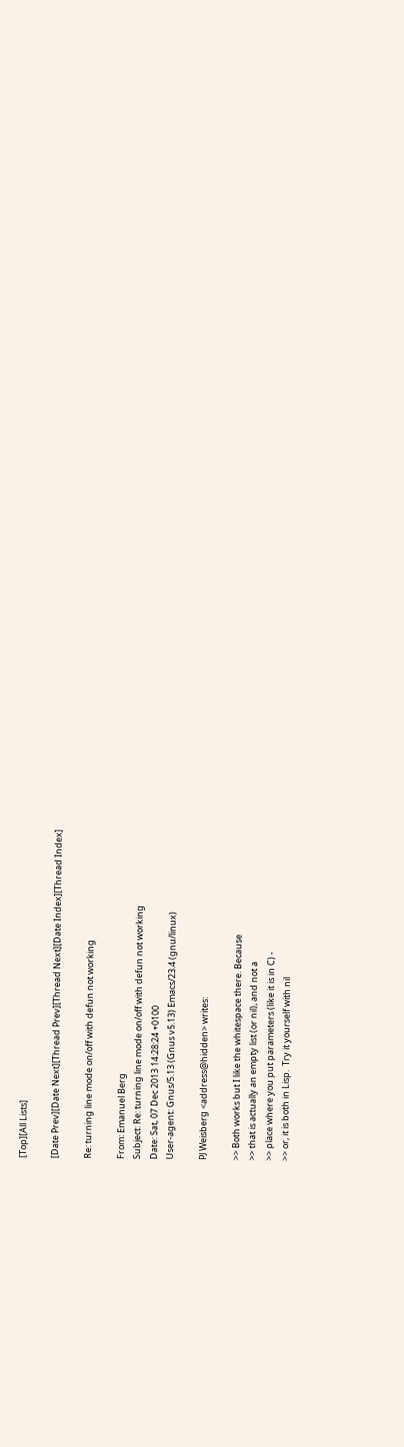[Top][All Lists]

[Date Prev][Date Next][Thread Prev][Thread Next][Date Index][Thread Index]

Re: turning line mode on/off with defun not working

From: Emanuel Berg
Subject: Re: turning line mode on/off with defun not working
Date: Sat, 07 Dec 2013 14:28:24 +0100
User-agent: Gnus/5.13 (Gnus v5.13) Emacs/23.4 (gnu/linux)

PJ Weisberg <address@hidden> writes:

>> Both works but I like the whitespace there. Because
>> that is actually an empty list (or nil), and not a
>> place where you put parameters (like it is in C) -
>> or, it is both in Lisp.  Try it yourself with nil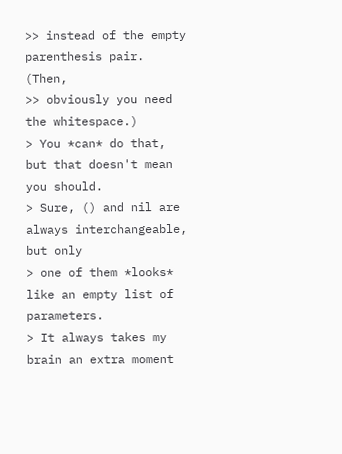>> instead of the empty parenthesis pair. (Then,
>> obviously you need the whitespace.)
> You *can* do that, but that doesn't mean you should.
> Sure, () and nil are always interchangeable, but only
> one of them *looks* like an empty list of parameters.
> It always takes my brain an extra moment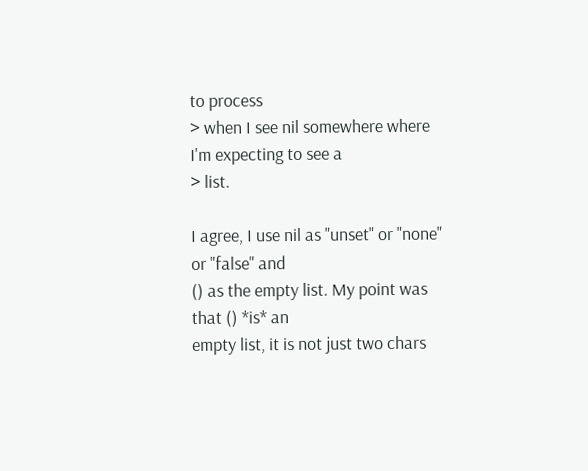to process
> when I see nil somewhere where I'm expecting to see a
> list.

I agree, I use nil as "unset" or "none" or "false" and
() as the empty list. My point was that () *is* an
empty list, it is not just two chars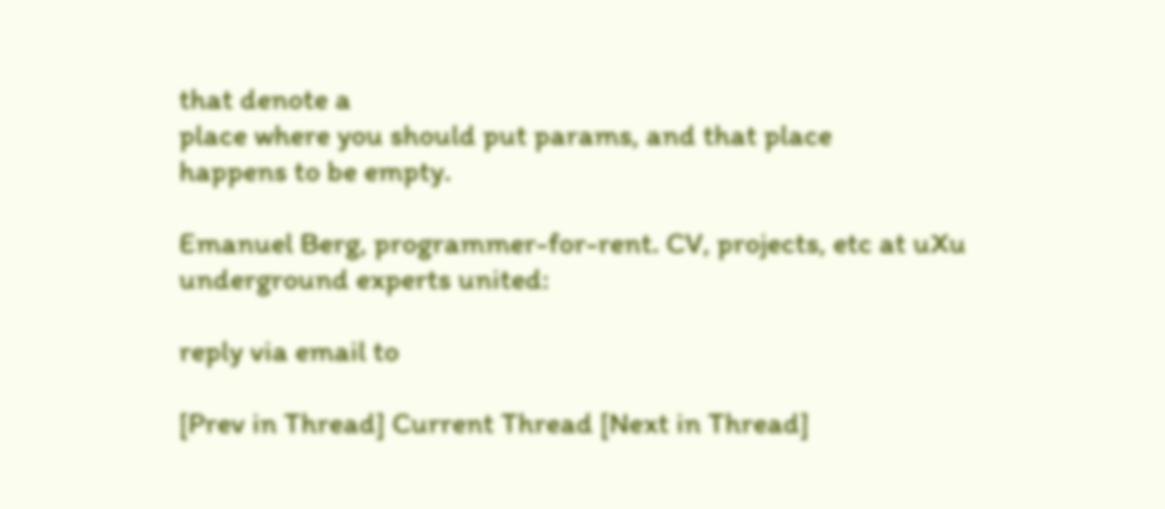that denote a
place where you should put params, and that place
happens to be empty.

Emanuel Berg, programmer-for-rent. CV, projects, etc at uXu
underground experts united:

reply via email to

[Prev in Thread] Current Thread [Next in Thread]